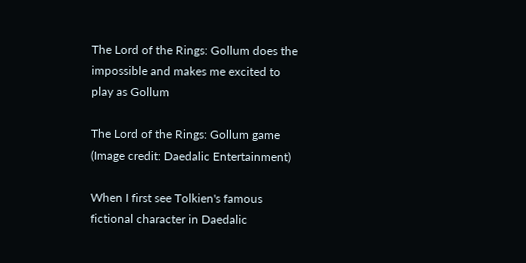The Lord of the Rings: Gollum does the impossible and makes me excited to play as Gollum

The Lord of the Rings: Gollum game
(Image credit: Daedalic Entertainment)

When I first see Tolkien's famous fictional character in Daedalic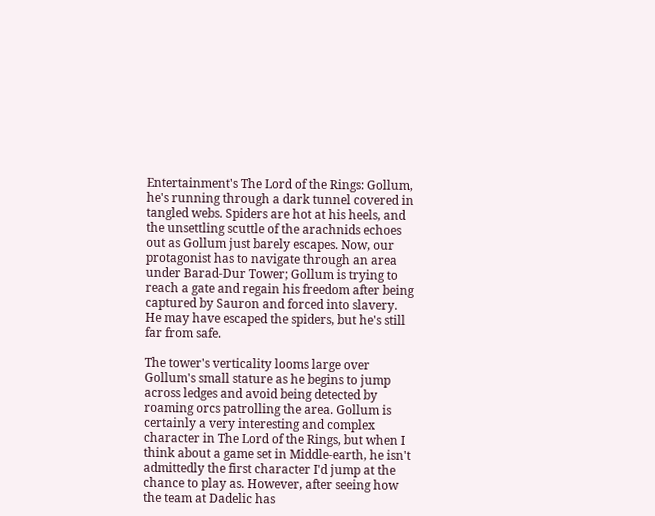Entertainment's The Lord of the Rings: Gollum, he's running through a dark tunnel covered in tangled webs. Spiders are hot at his heels, and the unsettling scuttle of the arachnids echoes out as Gollum just barely escapes. Now, our protagonist has to navigate through an area under Barad-Dur Tower; Gollum is trying to reach a gate and regain his freedom after being captured by Sauron and forced into slavery. He may have escaped the spiders, but he's still far from safe.

The tower's verticality looms large over Gollum's small stature as he begins to jump across ledges and avoid being detected by roaming orcs patrolling the area. Gollum is certainly a very interesting and complex character in The Lord of the Rings, but when I think about a game set in Middle-earth, he isn't admittedly the first character I'd jump at the chance to play as. However, after seeing how the team at Dadelic has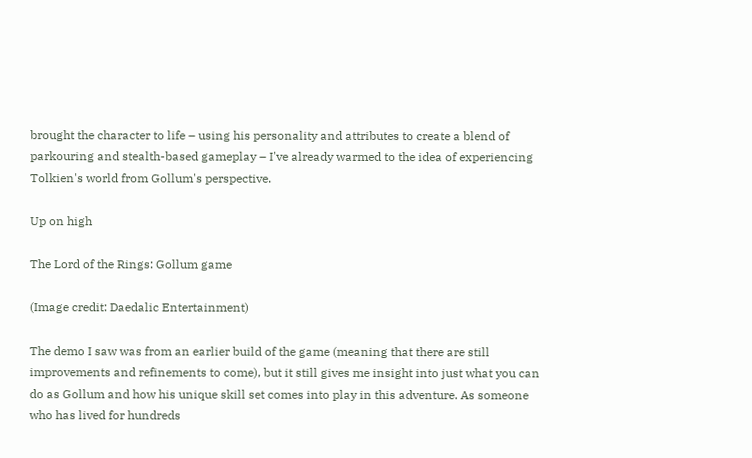brought the character to life – using his personality and attributes to create a blend of parkouring and stealth-based gameplay – I've already warmed to the idea of experiencing Tolkien's world from Gollum's perspective.

Up on high

The Lord of the Rings: Gollum game

(Image credit: Daedalic Entertainment)

The demo I saw was from an earlier build of the game (meaning that there are still improvements and refinements to come), but it still gives me insight into just what you can do as Gollum and how his unique skill set comes into play in this adventure. As someone who has lived for hundreds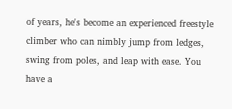of years, he's become an experienced freestyle climber who can nimbly jump from ledges, swing from poles, and leap with ease. You have a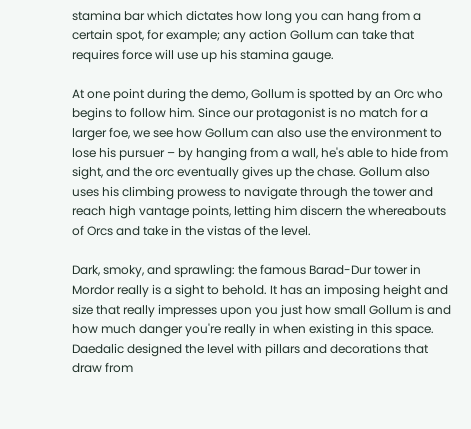stamina bar which dictates how long you can hang from a certain spot, for example; any action Gollum can take that requires force will use up his stamina gauge.

At one point during the demo, Gollum is spotted by an Orc who begins to follow him. Since our protagonist is no match for a larger foe, we see how Gollum can also use the environment to lose his pursuer – by hanging from a wall, he's able to hide from sight, and the orc eventually gives up the chase. Gollum also uses his climbing prowess to navigate through the tower and reach high vantage points, letting him discern the whereabouts of Orcs and take in the vistas of the level.

Dark, smoky, and sprawling: the famous Barad-Dur tower in Mordor really is a sight to behold. It has an imposing height and size that really impresses upon you just how small Gollum is and how much danger you're really in when existing in this space. Daedalic designed the level with pillars and decorations that draw from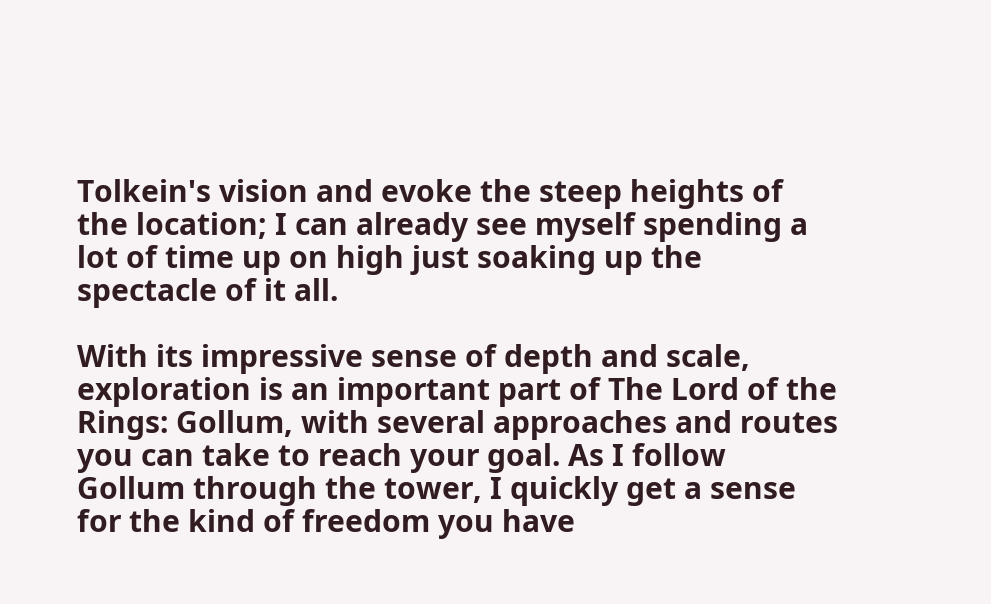Tolkein's vision and evoke the steep heights of the location; I can already see myself spending a lot of time up on high just soaking up the spectacle of it all.

With its impressive sense of depth and scale, exploration is an important part of The Lord of the Rings: Gollum, with several approaches and routes you can take to reach your goal. As I follow Gollum through the tower, I quickly get a sense for the kind of freedom you have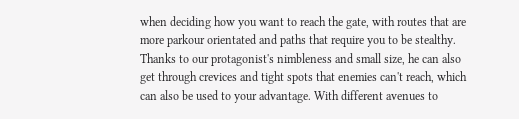when deciding how you want to reach the gate, with routes that are more parkour orientated and paths that require you to be stealthy. Thanks to our protagonist's nimbleness and small size, he can also get through crevices and tight spots that enemies can't reach, which can also be used to your advantage. With different avenues to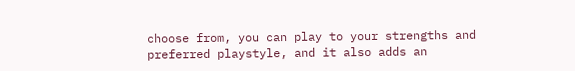choose from, you can play to your strengths and preferred playstyle, and it also adds an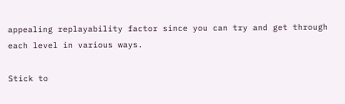appealing replayability factor since you can try and get through each level in various ways.

Stick to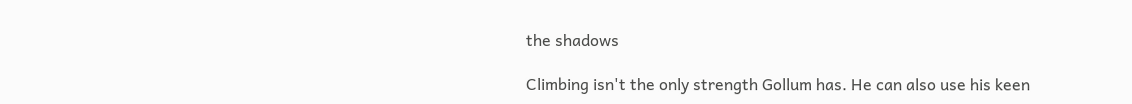the shadows

Climbing isn't the only strength Gollum has. He can also use his keen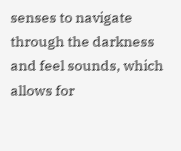senses to navigate through the darkness and feel sounds, which allows for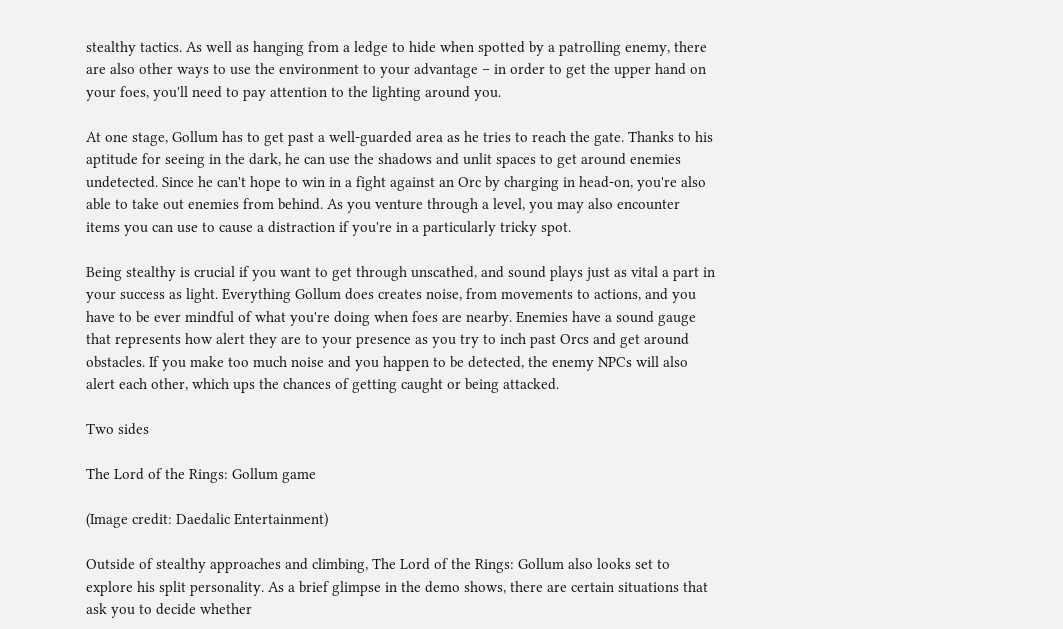stealthy tactics. As well as hanging from a ledge to hide when spotted by a patrolling enemy, there are also other ways to use the environment to your advantage – in order to get the upper hand on your foes, you'll need to pay attention to the lighting around you.

At one stage, Gollum has to get past a well-guarded area as he tries to reach the gate. Thanks to his aptitude for seeing in the dark, he can use the shadows and unlit spaces to get around enemies undetected. Since he can't hope to win in a fight against an Orc by charging in head-on, you're also able to take out enemies from behind. As you venture through a level, you may also encounter items you can use to cause a distraction if you're in a particularly tricky spot.

Being stealthy is crucial if you want to get through unscathed, and sound plays just as vital a part in your success as light. Everything Gollum does creates noise, from movements to actions, and you have to be ever mindful of what you're doing when foes are nearby. Enemies have a sound gauge that represents how alert they are to your presence as you try to inch past Orcs and get around obstacles. If you make too much noise and you happen to be detected, the enemy NPCs will also alert each other, which ups the chances of getting caught or being attacked.

Two sides

The Lord of the Rings: Gollum game

(Image credit: Daedalic Entertainment)

Outside of stealthy approaches and climbing, The Lord of the Rings: Gollum also looks set to explore his split personality. As a brief glimpse in the demo shows, there are certain situations that ask you to decide whether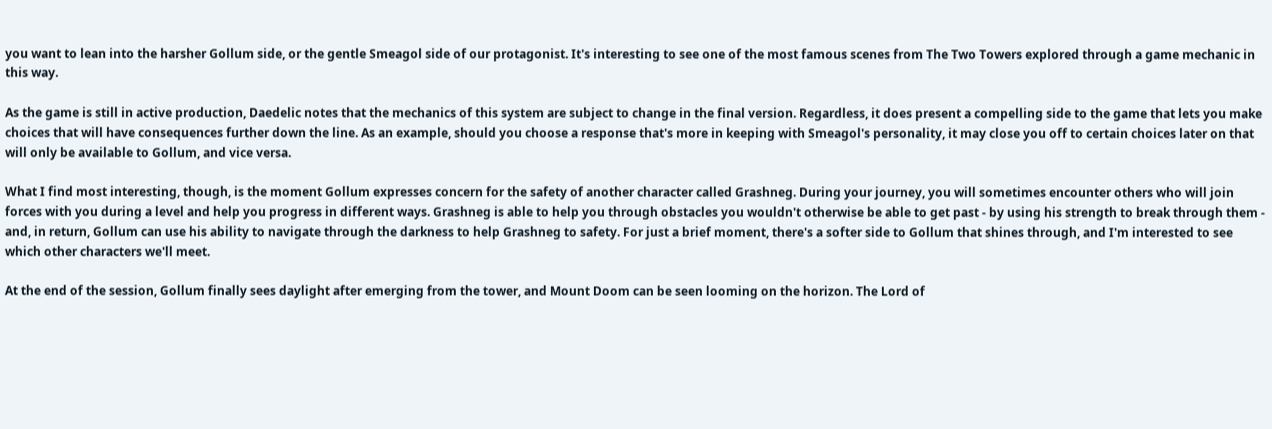you want to lean into the harsher Gollum side, or the gentle Smeagol side of our protagonist. It's interesting to see one of the most famous scenes from The Two Towers explored through a game mechanic in this way.

As the game is still in active production, Daedelic notes that the mechanics of this system are subject to change in the final version. Regardless, it does present a compelling side to the game that lets you make choices that will have consequences further down the line. As an example, should you choose a response that's more in keeping with Smeagol's personality, it may close you off to certain choices later on that will only be available to Gollum, and vice versa.

What I find most interesting, though, is the moment Gollum expresses concern for the safety of another character called Grashneg. During your journey, you will sometimes encounter others who will join forces with you during a level and help you progress in different ways. Grashneg is able to help you through obstacles you wouldn't otherwise be able to get past - by using his strength to break through them - and, in return, Gollum can use his ability to navigate through the darkness to help Grashneg to safety. For just a brief moment, there's a softer side to Gollum that shines through, and I'm interested to see which other characters we'll meet.

At the end of the session, Gollum finally sees daylight after emerging from the tower, and Mount Doom can be seen looming on the horizon. The Lord of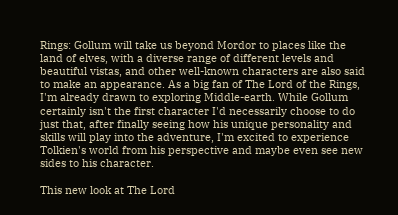Rings: Gollum will take us beyond Mordor to places like the land of elves, with a diverse range of different levels and beautiful vistas, and other well-known characters are also said to make an appearance. As a big fan of The Lord of the Rings, I'm already drawn to exploring Middle-earth. While Gollum certainly isn't the first character I'd necessarily choose to do just that, after finally seeing how his unique personality and skills will play into the adventure, I'm excited to experience Tolkien's world from his perspective and maybe even see new sides to his character.

This new look at The Lord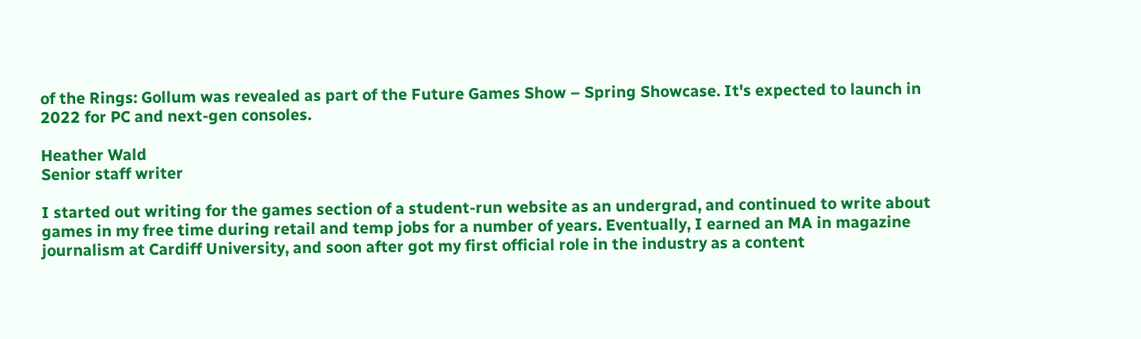of the Rings: Gollum was revealed as part of the Future Games Show – Spring Showcase. It's expected to launch in 2022 for PC and next-gen consoles.

Heather Wald
Senior staff writer

I started out writing for the games section of a student-run website as an undergrad, and continued to write about games in my free time during retail and temp jobs for a number of years. Eventually, I earned an MA in magazine journalism at Cardiff University, and soon after got my first official role in the industry as a content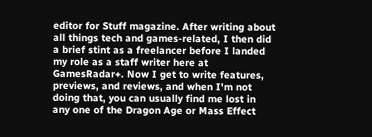editor for Stuff magazine. After writing about all things tech and games-related, I then did a brief stint as a freelancer before I landed my role as a staff writer here at GamesRadar+. Now I get to write features, previews, and reviews, and when I'm not doing that, you can usually find me lost in any one of the Dragon Age or Mass Effect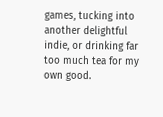games, tucking into another delightful indie, or drinking far too much tea for my own good.